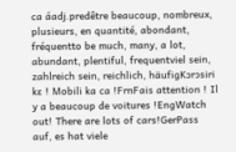ca áadj.predêtre beaucoup, nombreux, plusieurs, en quantité, abondant, fréquentto be much, many, a lot, abundant, plentiful, frequentviel sein, zahlreich sein, reichlich, häufigKɔrɔsiri kɛ ! Mobili ka ca !FrnFais attention ! Il y a beaucoup de voitures !EngWatch out! There are lots of cars!GerPass auf, es hat viele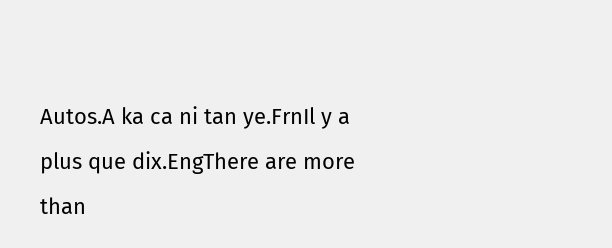Autos.A ka ca ni tan ye.FrnIl y a plus que dix.EngThere are more than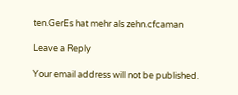ten.GerEs hat mehr als zehn.cfcaman

Leave a Reply

Your email address will not be published.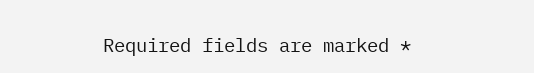Required fields are marked *